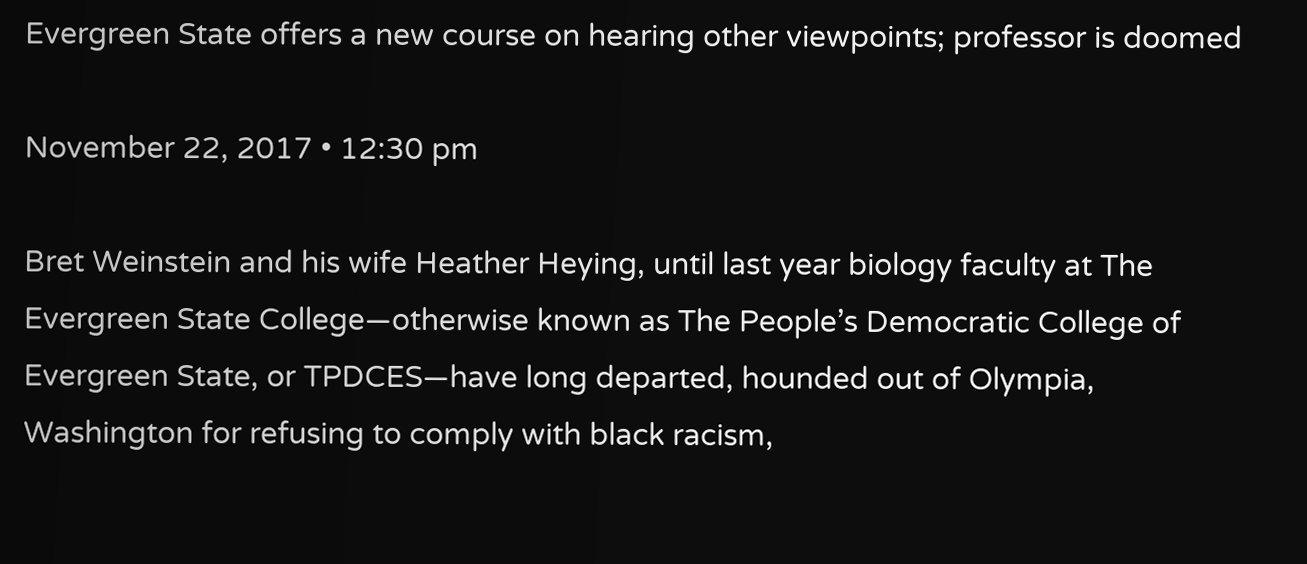Evergreen State offers a new course on hearing other viewpoints; professor is doomed

November 22, 2017 • 12:30 pm

Bret Weinstein and his wife Heather Heying, until last year biology faculty at The Evergreen State College—otherwise known as The People’s Democratic College of Evergreen State, or TPDCES—have long departed, hounded out of Olympia, Washington for refusing to comply with black racism,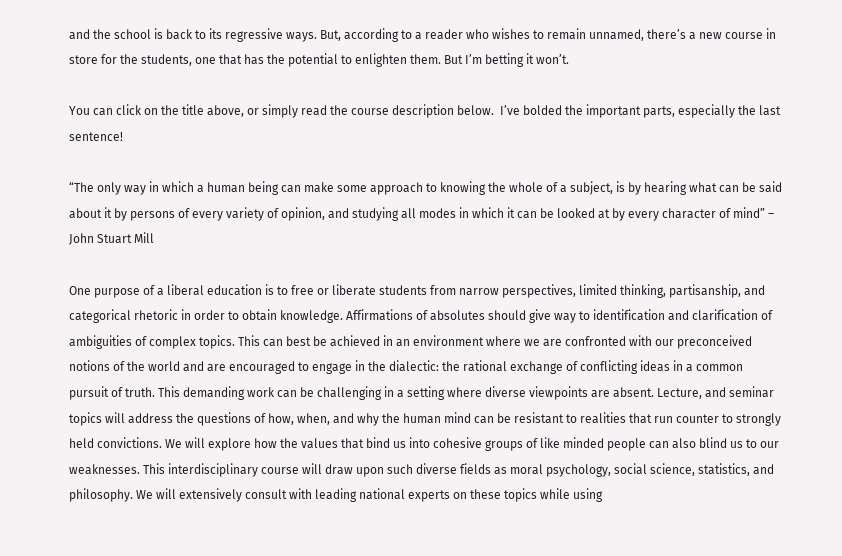and the school is back to its regressive ways. But, according to a reader who wishes to remain unnamed, there’s a new course in store for the students, one that has the potential to enlighten them. But I’m betting it won’t.

You can click on the title above, or simply read the course description below.  I’ve bolded the important parts, especially the last sentence!

“The only way in which a human being can make some approach to knowing the whole of a subject, is by hearing what can be said about it by persons of every variety of opinion, and studying all modes in which it can be looked at by every character of mind” – John Stuart Mill

One purpose of a liberal education is to free or liberate students from narrow perspectives, limited thinking, partisanship, and categorical rhetoric in order to obtain knowledge. Affirmations of absolutes should give way to identification and clarification of ambiguities of complex topics. This can best be achieved in an environment where we are confronted with our preconceived notions of the world and are encouraged to engage in the dialectic: the rational exchange of conflicting ideas in a common pursuit of truth. This demanding work can be challenging in a setting where diverse viewpoints are absent. Lecture, and seminar topics will address the questions of how, when, and why the human mind can be resistant to realities that run counter to strongly held convictions. We will explore how the values that bind us into cohesive groups of like minded people can also blind us to our weaknesses. This interdisciplinary course will draw upon such diverse fields as moral psychology, social science, statistics, and philosophy. We will extensively consult with leading national experts on these topics while using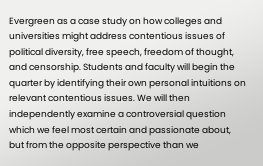Evergreen as a case study on how colleges and universities might address contentious issues of political diversity, free speech, freedom of thought, and censorship. Students and faculty will begin the quarter by identifying their own personal intuitions on relevant contentious issues. We will then independently examine a controversial question which we feel most certain and passionate about, but from the opposite perspective than we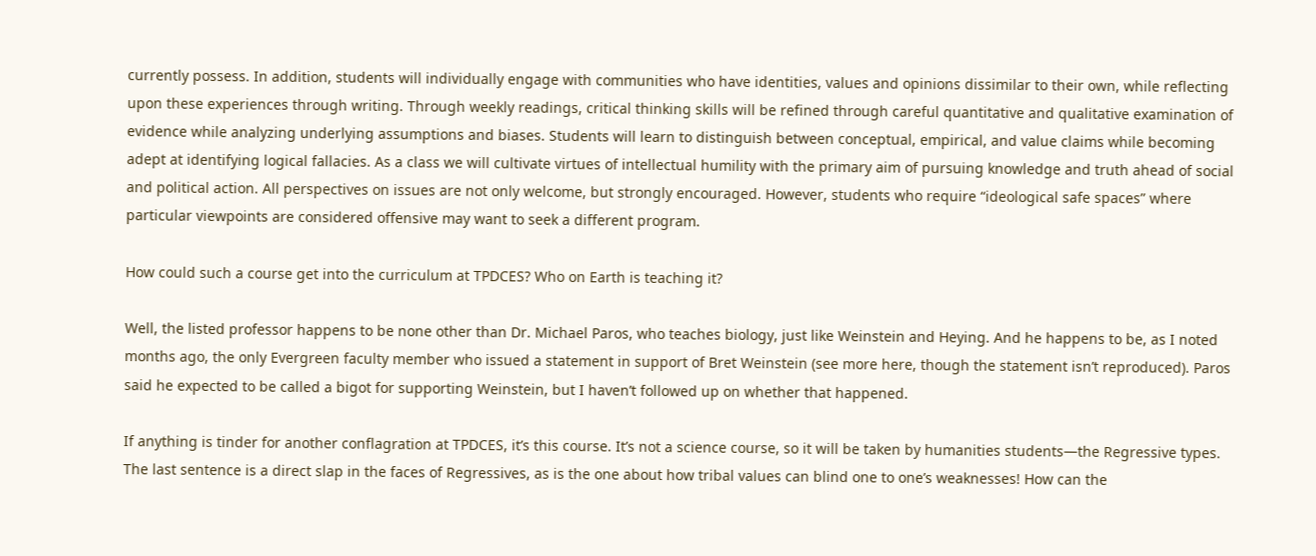currently possess. In addition, students will individually engage with communities who have identities, values and opinions dissimilar to their own, while reflecting upon these experiences through writing. Through weekly readings, critical thinking skills will be refined through careful quantitative and qualitative examination of evidence while analyzing underlying assumptions and biases. Students will learn to distinguish between conceptual, empirical, and value claims while becoming adept at identifying logical fallacies. As a class we will cultivate virtues of intellectual humility with the primary aim of pursuing knowledge and truth ahead of social and political action. All perspectives on issues are not only welcome, but strongly encouraged. However, students who require “ideological safe spaces” where particular viewpoints are considered offensive may want to seek a different program.

How could such a course get into the curriculum at TPDCES? Who on Earth is teaching it?

Well, the listed professor happens to be none other than Dr. Michael Paros, who teaches biology, just like Weinstein and Heying. And he happens to be, as I noted months ago, the only Evergreen faculty member who issued a statement in support of Bret Weinstein (see more here, though the statement isn’t reproduced). Paros said he expected to be called a bigot for supporting Weinstein, but I haven’t followed up on whether that happened.

If anything is tinder for another conflagration at TPDCES, it’s this course. It’s not a science course, so it will be taken by humanities students—the Regressive types. The last sentence is a direct slap in the faces of Regressives, as is the one about how tribal values can blind one to one’s weaknesses! How can the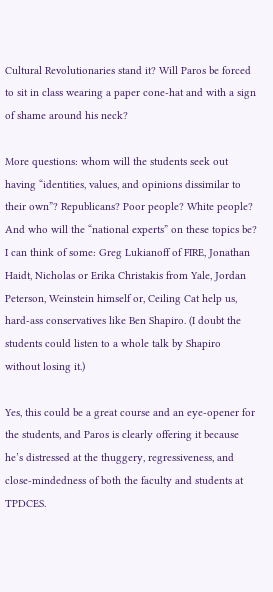Cultural Revolutionaries stand it? Will Paros be forced to sit in class wearing a paper cone-hat and with a sign of shame around his neck?

More questions: whom will the students seek out having “identities, values, and opinions dissimilar to their own”? Republicans? Poor people? White people? And who will the “national experts” on these topics be? I can think of some: Greg Lukianoff of FIRE, Jonathan Haidt, Nicholas or Erika Christakis from Yale, Jordan Peterson, Weinstein himself or, Ceiling Cat help us, hard-ass conservatives like Ben Shapiro. (I doubt the students could listen to a whole talk by Shapiro without losing it.)

Yes, this could be a great course and an eye-opener for the students, and Paros is clearly offering it because he’s distressed at the thuggery, regressiveness, and close-mindedness of both the faculty and students at TPDCES.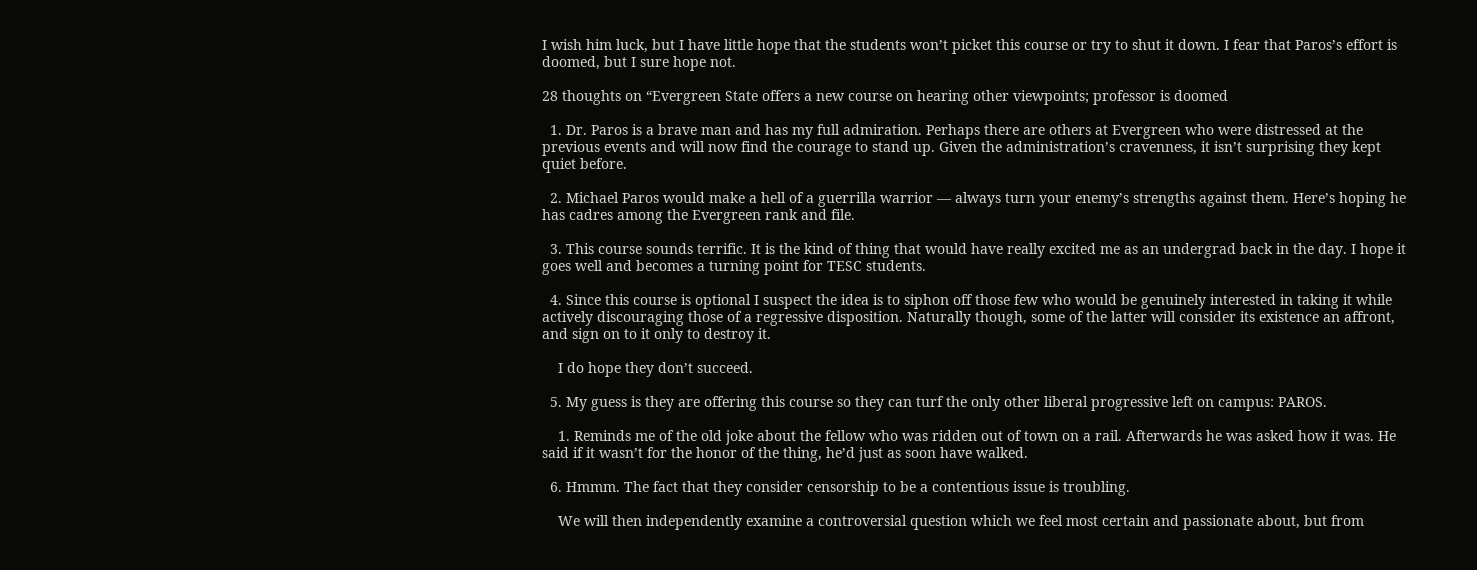I wish him luck, but I have little hope that the students won’t picket this course or try to shut it down. I fear that Paros’s effort is doomed, but I sure hope not.

28 thoughts on “Evergreen State offers a new course on hearing other viewpoints; professor is doomed

  1. Dr. Paros is a brave man and has my full admiration. Perhaps there are others at Evergreen who were distressed at the previous events and will now find the courage to stand up. Given the administration’s cravenness, it isn’t surprising they kept quiet before.

  2. Michael Paros would make a hell of a guerrilla warrior — always turn your enemy’s strengths against them. Here’s hoping he has cadres among the Evergreen rank and file.

  3. This course sounds terrific. It is the kind of thing that would have really excited me as an undergrad back in the day. I hope it goes well and becomes a turning point for TESC students.

  4. Since this course is optional I suspect the idea is to siphon off those few who would be genuinely interested in taking it while actively discouraging those of a regressive disposition. Naturally though, some of the latter will consider its existence an affront, and sign on to it only to destroy it.

    I do hope they don’t succeed.

  5. My guess is they are offering this course so they can turf the only other liberal progressive left on campus: PAROS.

    1. Reminds me of the old joke about the fellow who was ridden out of town on a rail. Afterwards he was asked how it was. He said if it wasn’t for the honor of the thing, he’d just as soon have walked.

  6. Hmmm. The fact that they consider censorship to be a contentious issue is troubling.

    We will then independently examine a controversial question which we feel most certain and passionate about, but from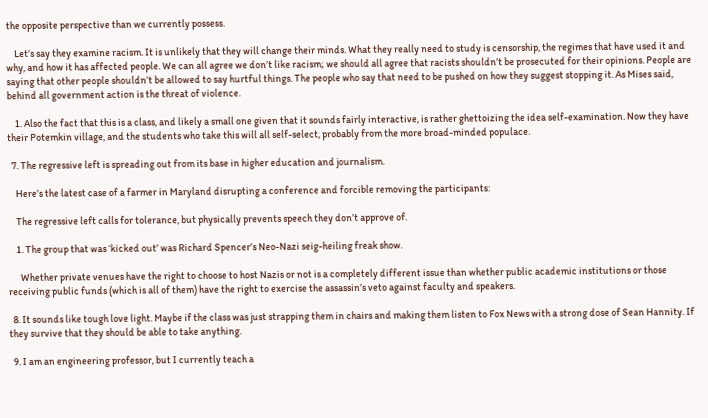the opposite perspective than we currently possess.

    Let’s say they examine racism. It is unlikely that they will change their minds. What they really need to study is censorship, the regimes that have used it and why, and how it has affected people. We can all agree we don’t like racism; we should all agree that racists shouldn’t be prosecuted for their opinions. People are saying that other people shouldn’t be allowed to say hurtful things. The people who say that need to be pushed on how they suggest stopping it. As Mises said, behind all government action is the threat of violence.

    1. Also the fact that this is a class, and likely a small one given that it sounds fairly interactive, is rather ghettoizing the idea self-examination. Now they have their Potemkin village, and the students who take this will all self-select, probably from the more broad-minded populace.

  7. The regressive left is spreading out from its base in higher education and journalism.

    Here’s the latest case of a farmer in Maryland disrupting a conference and forcible removing the participants:

    The regressive left calls for tolerance, but physically prevents speech they don’t approve of.

    1. The group that was ‘kicked out’ was Richard Spencer’s Neo-Nazi seig-heiling freak show.

      Whether private venues have the right to choose to host Nazis or not is a completely different issue than whether public academic institutions or those receiving public funds (which is all of them) have the right to exercise the assassin’s veto against faculty and speakers.

  8. It sounds like tough love light. Maybe if the class was just strapping them in chairs and making them listen to Fox News with a strong dose of Sean Hannity. If they survive that they should be able to take anything.

  9. I am an engineering professor, but I currently teach a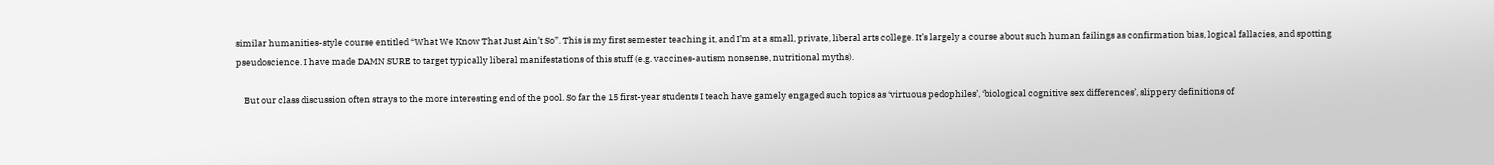similar humanities-style course entitled “What We Know That Just Ain’t So”. This is my first semester teaching it, and I’m at a small, private, liberal arts college. It’s largely a course about such human failings as confirmation bias, logical fallacies, and spotting pseudoscience. I have made DAMN SURE to target typically liberal manifestations of this stuff (e.g. vaccines-autism nonsense, nutritional myths).

    But our class discussion often strays to the more interesting end of the pool. So far the 15 first-year students I teach have gamely engaged such topics as ‘virtuous pedophiles’, ‘biological cognitive sex differences’, slippery definitions of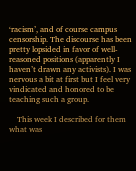‘racism’, and of course campus censorship. The discourse has been pretty lopsided in favor of well-reasoned positions (apparently I haven’t drawn any activists). I was nervous a bit at first but I feel very vindicated and honored to be teaching such a group.

    This week I described for them what was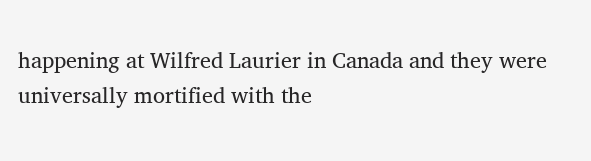happening at Wilfred Laurier in Canada and they were universally mortified with the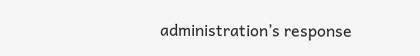administration’s response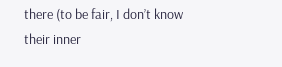there (to be fair, I don’t know their inner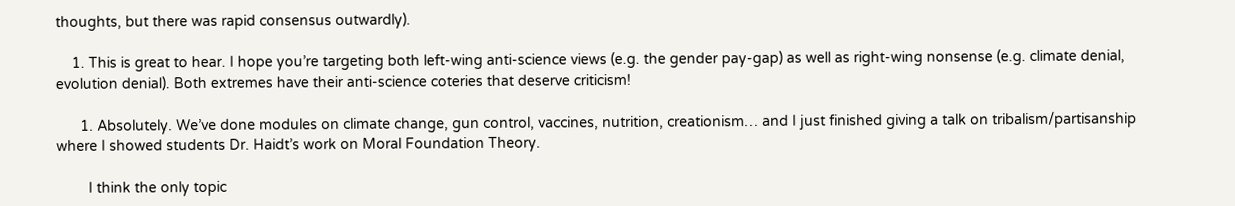thoughts, but there was rapid consensus outwardly).

    1. This is great to hear. I hope you’re targeting both left-wing anti-science views (e.g. the gender pay-gap) as well as right-wing nonsense (e.g. climate denial, evolution denial). Both extremes have their anti-science coteries that deserve criticism!

      1. Absolutely. We’ve done modules on climate change, gun control, vaccines, nutrition, creationism… and I just finished giving a talk on tribalism/partisanship where I showed students Dr. Haidt’s work on Moral Foundation Theory.

        I think the only topic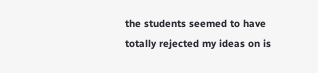the students seemed to have totally rejected my ideas on is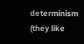determinism (they like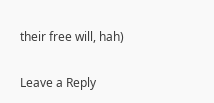their free will, hah)

Leave a Reply